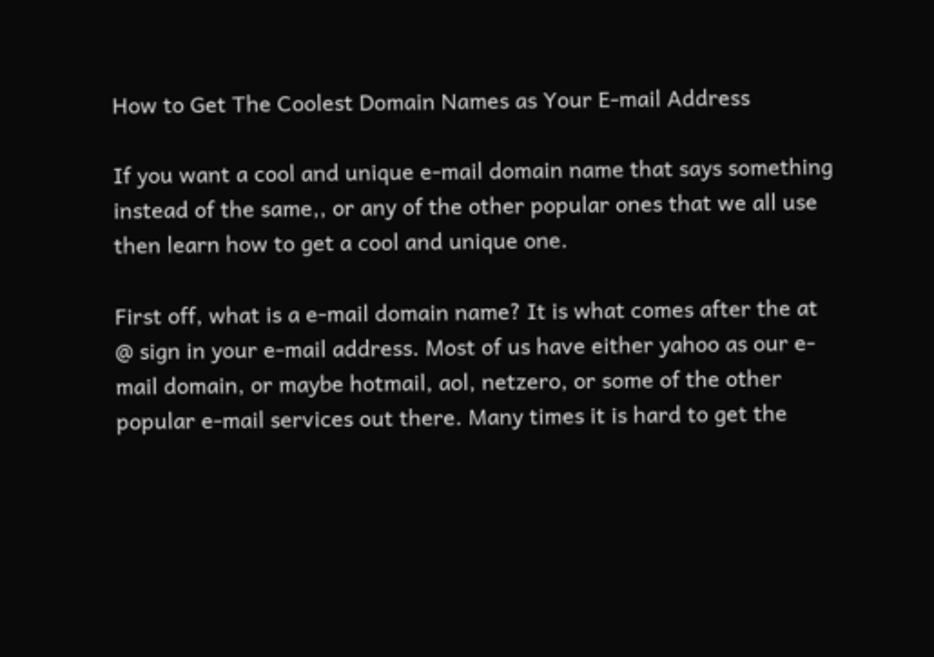How to Get The Coolest Domain Names as Your E-mail Address

If you want a cool and unique e-mail domain name that says something instead of the same,, or any of the other popular ones that we all use then learn how to get a cool and unique one.

First off, what is a e-mail domain name? It is what comes after the at @ sign in your e-mail address. Most of us have either yahoo as our e-mail domain, or maybe hotmail, aol, netzero, or some of the other popular e-mail services out there. Many times it is hard to get the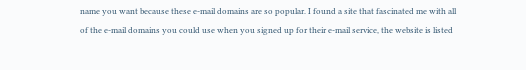name you want because these e-mail domains are so popular. I found a site that fascinated me with all of the e-mail domains you could use when you signed up for their e-mail service, the website is listed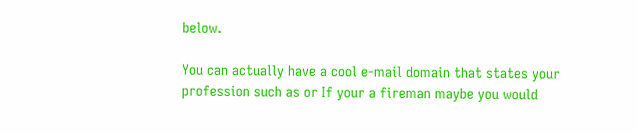below.

You can actually have a cool e-mail domain that states your profession such as or If your a fireman maybe you would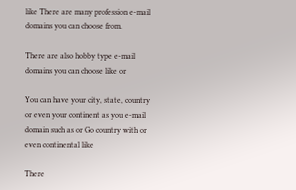like There are many profession e-mail domains you can choose from.

There are also hobby type e-mail domains you can choose like or

You can have your city, state, country or even your continent as you e-mail domain such as or Go country with or even continental like

There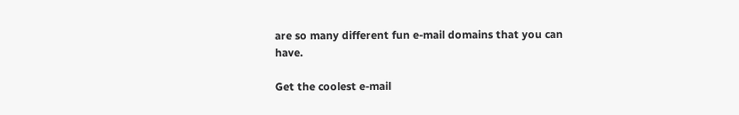are so many different fun e-mail domains that you can have.

Get the coolest e-mail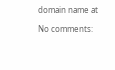domain name at

No comments: